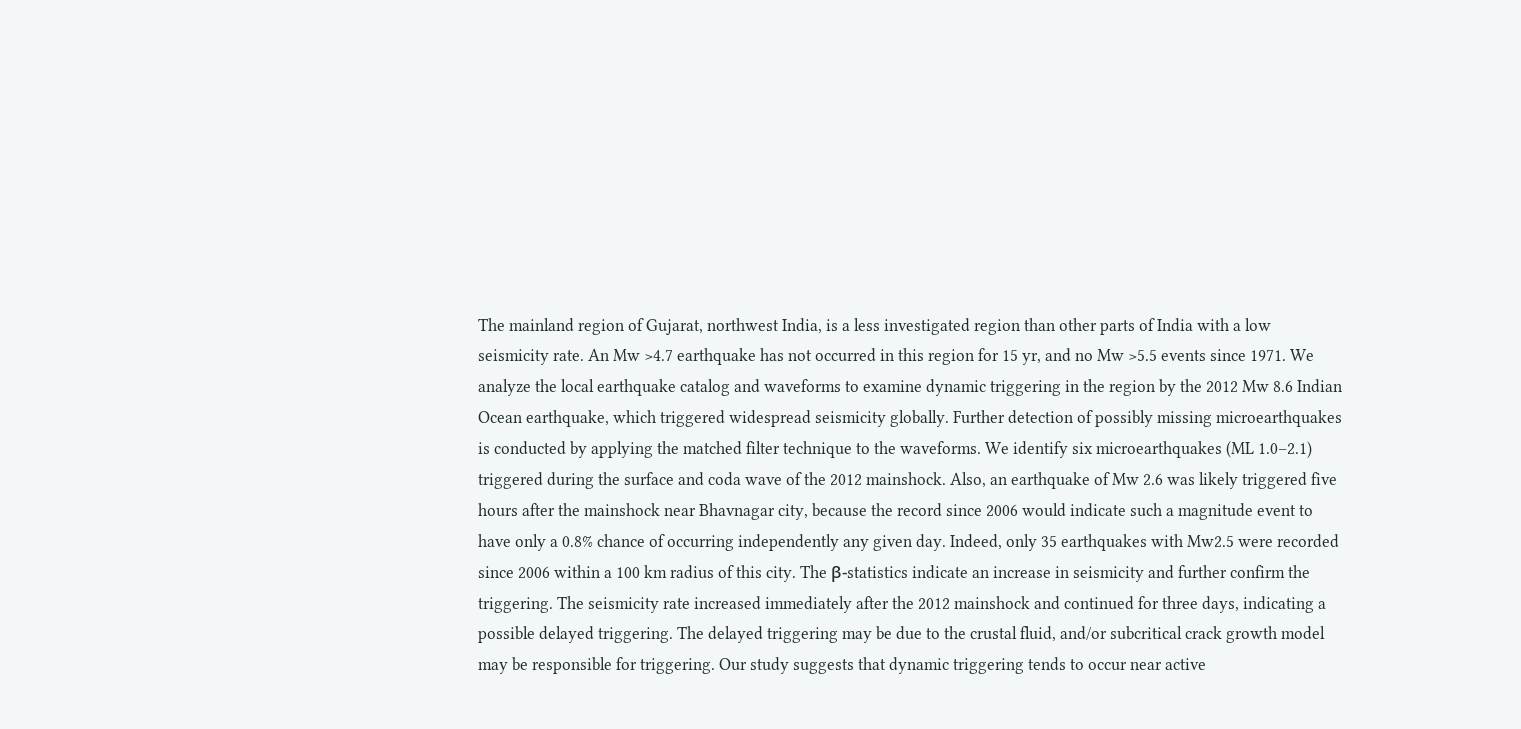The mainland region of Gujarat, northwest India, is a less investigated region than other parts of India with a low seismicity rate. An Mw >4.7 earthquake has not occurred in this region for 15 yr, and no Mw >5.5 events since 1971. We analyze the local earthquake catalog and waveforms to examine dynamic triggering in the region by the 2012 Mw 8.6 Indian Ocean earthquake, which triggered widespread seismicity globally. Further detection of possibly missing microearthquakes is conducted by applying the matched filter technique to the waveforms. We identify six microearthquakes (ML 1.0–2.1) triggered during the surface and coda wave of the 2012 mainshock. Also, an earthquake of Mw 2.6 was likely triggered five hours after the mainshock near Bhavnagar city, because the record since 2006 would indicate such a magnitude event to have only a 0.8% chance of occurring independently any given day. Indeed, only 35 earthquakes with Mw2.5 were recorded since 2006 within a 100 km radius of this city. The β‐statistics indicate an increase in seismicity and further confirm the triggering. The seismicity rate increased immediately after the 2012 mainshock and continued for three days, indicating a possible delayed triggering. The delayed triggering may be due to the crustal fluid, and/or subcritical crack growth model may be responsible for triggering. Our study suggests that dynamic triggering tends to occur near active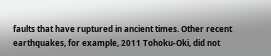faults that have ruptured in ancient times. Other recent earthquakes, for example, 2011 Tohoku‐Oki, did not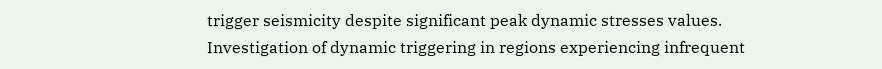trigger seismicity despite significant peak dynamic stresses values. Investigation of dynamic triggering in regions experiencing infrequent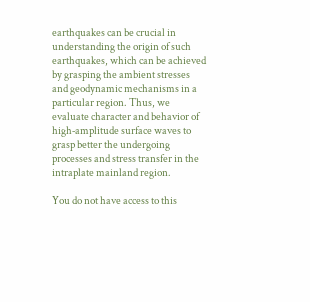earthquakes can be crucial in understanding the origin of such earthquakes, which can be achieved by grasping the ambient stresses and geodynamic mechanisms in a particular region. Thus, we evaluate character and behavior of high‐amplitude surface waves to grasp better the undergoing processes and stress transfer in the intraplate mainland region.

You do not have access to this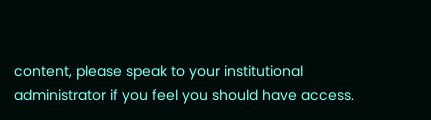content, please speak to your institutional administrator if you feel you should have access.